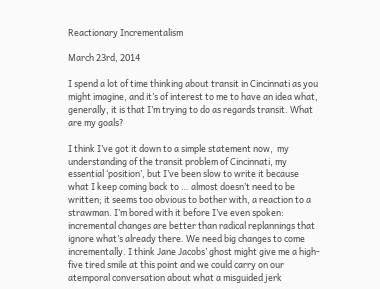Reactionary Incrementalism

March 23rd, 2014

I spend a lot of time thinking about transit in Cincinnati as you might imagine, and it’s of interest to me to have an idea what, generally, it is that I’m trying to do as regards transit. What are my goals?

I think I’ve got it down to a simple statement now,  my understanding of the transit problem of Cincinnati, my essential ‘position’, but I’ve been slow to write it because what I keep coming back to … almost doesn’t need to be written; it seems too obvious to bother with, a reaction to a strawman. I’m bored with it before I’ve even spoken: incremental changes are better than radical replannings that ignore what’s already there. We need big changes to come incrementally. I think Jane Jacobs’ ghost might give me a high-five tired smile at this point and we could carry on our atemporal conversation about what a misguided jerk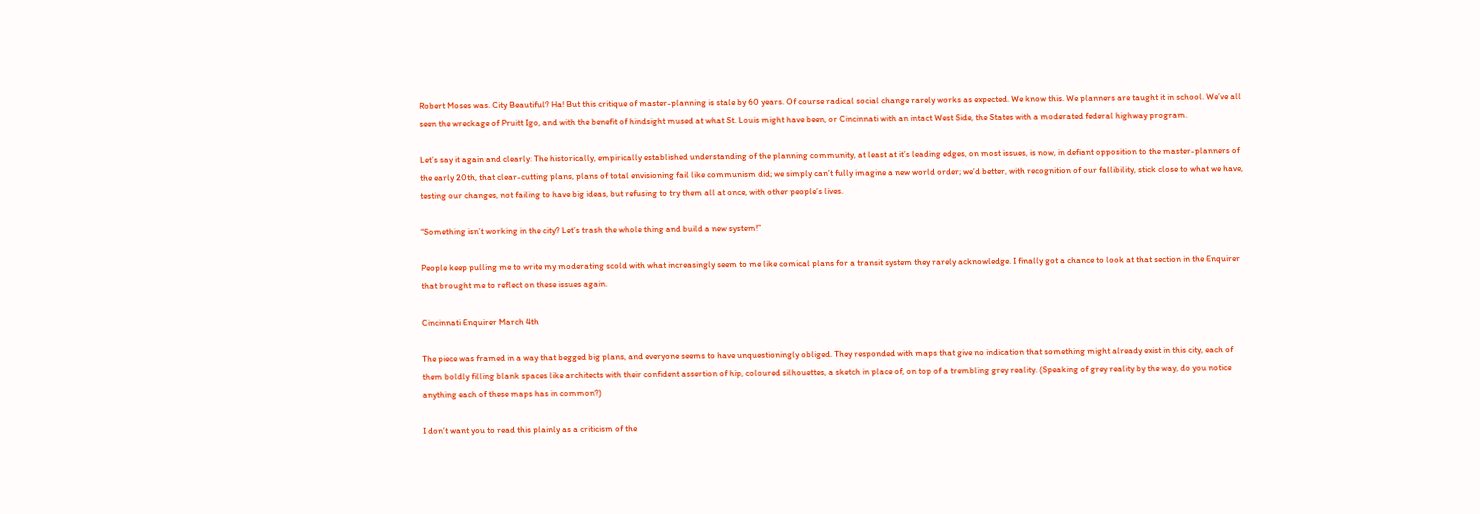Robert Moses was. City Beautiful? Ha! But this critique of master-planning is stale by 60 years. Of course radical social change rarely works as expected. We know this. We planners are taught it in school. We’ve all seen the wreckage of Pruitt Igo, and with the benefit of hindsight mused at what St. Louis might have been, or Cincinnati with an intact West Side, the States with a moderated federal highway program.

Let’s say it again and clearly: The historically, empirically established understanding of the planning community, at least at it’s leading edges, on most issues, is now, in defiant opposition to the master-planners of the early 20th, that clear-cutting plans, plans of total envisioning fail like communism did; we simply can’t fully imagine a new world order; we’d better, with recognition of our fallibility, stick close to what we have, testing our changes, not failing to have big ideas, but refusing to try them all at once, with other people’s lives.

“Something isn’t working in the city? Let’s trash the whole thing and build a new system!”

People keep pulling me to write my moderating scold with what increasingly seem to me like comical plans for a transit system they rarely acknowledge. I finally got a chance to look at that section in the Enquirer that brought me to reflect on these issues again.

Cincinnati Enquirer March 4th

The piece was framed in a way that begged big plans, and everyone seems to have unquestioningly obliged. They responded with maps that give no indication that something might already exist in this city, each of them boldly filling blank spaces like architects with their confident assertion of hip, coloured silhouettes, a sketch in place of, on top of a trembling grey reality. (Speaking of grey reality by the way, do you notice anything each of these maps has in common?)

I don’t want you to read this plainly as a criticism of the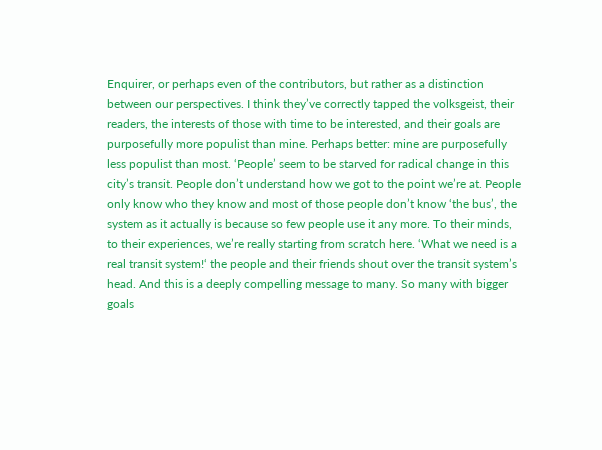Enquirer, or perhaps even of the contributors, but rather as a distinction between our perspectives. I think they’ve correctly tapped the volksgeist, their readers, the interests of those with time to be interested, and their goals are purposefully more populist than mine. Perhaps better: mine are purposefully less populist than most. ‘People’ seem to be starved for radical change in this city’s transit. People don’t understand how we got to the point we’re at. People only know who they know and most of those people don’t know ‘the bus’, the system as it actually is because so few people use it any more. To their minds, to their experiences, we’re really starting from scratch here. ‘What we need is a real transit system!‘ the people and their friends shout over the transit system’s head. And this is a deeply compelling message to many. So many with bigger goals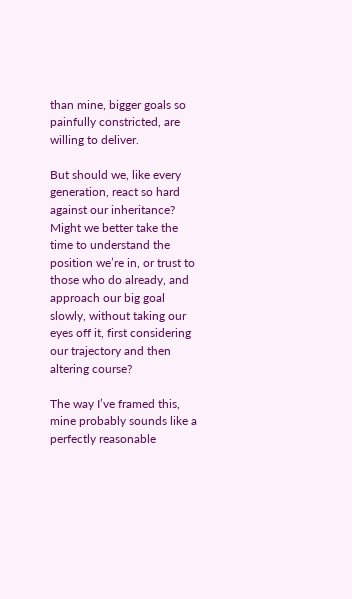than mine, bigger goals so painfully constricted, are willing to deliver.

But should we, like every generation, react so hard against our inheritance? Might we better take the time to understand the position we’re in, or trust to those who do already, and approach our big goal slowly, without taking our eyes off it, first considering our trajectory and then altering course?

The way I’ve framed this, mine probably sounds like a perfectly reasonable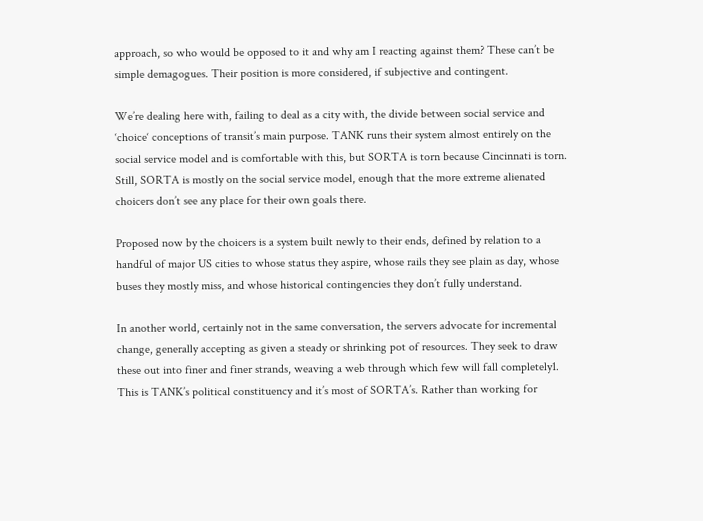approach, so who would be opposed to it and why am I reacting against them? These can’t be simple demagogues. Their position is more considered, if subjective and contingent.

We’re dealing here with, failing to deal as a city with, the divide between social service and ‘choice‘ conceptions of transit’s main purpose. TANK runs their system almost entirely on the social service model and is comfortable with this, but SORTA is torn because Cincinnati is torn. Still, SORTA is mostly on the social service model, enough that the more extreme alienated choicers don’t see any place for their own goals there.

Proposed now by the choicers is a system built newly to their ends, defined by relation to a handful of major US cities to whose status they aspire, whose rails they see plain as day, whose buses they mostly miss, and whose historical contingencies they don’t fully understand.

In another world, certainly not in the same conversation, the servers advocate for incremental change, generally accepting as given a steady or shrinking pot of resources. They seek to draw these out into finer and finer strands, weaving a web through which few will fall completely1. This is TANK’s political constituency and it’s most of SORTA’s. Rather than working for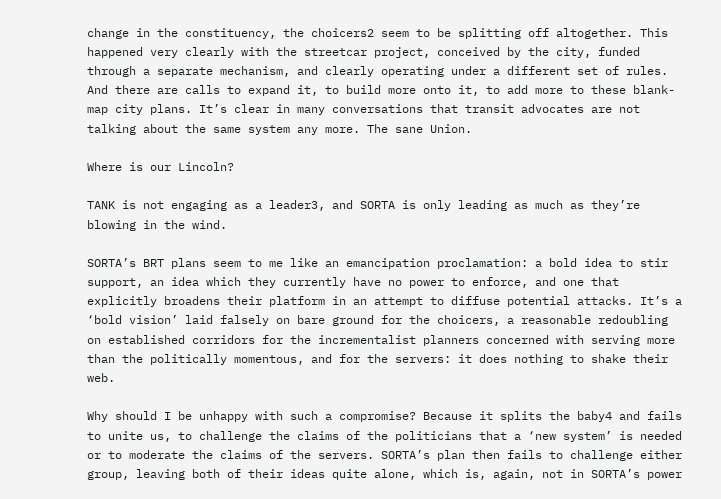change in the constituency, the choicers2 seem to be splitting off altogether. This happened very clearly with the streetcar project, conceived by the city, funded through a separate mechanism, and clearly operating under a different set of rules. And there are calls to expand it, to build more onto it, to add more to these blank-map city plans. It’s clear in many conversations that transit advocates are not talking about the same system any more. The sane Union.

Where is our Lincoln?

TANK is not engaging as a leader3, and SORTA is only leading as much as they’re blowing in the wind.

SORTA’s BRT plans seem to me like an emancipation proclamation: a bold idea to stir support, an idea which they currently have no power to enforce, and one that explicitly broadens their platform in an attempt to diffuse potential attacks. It’s a ‘bold vision’ laid falsely on bare ground for the choicers, a reasonable redoubling on established corridors for the incrementalist planners concerned with serving more than the politically momentous, and for the servers: it does nothing to shake their web.

Why should I be unhappy with such a compromise? Because it splits the baby4 and fails to unite us, to challenge the claims of the politicians that a ‘new system’ is needed or to moderate the claims of the servers. SORTA’s plan then fails to challenge either group, leaving both of their ideas quite alone, which is, again, not in SORTA’s power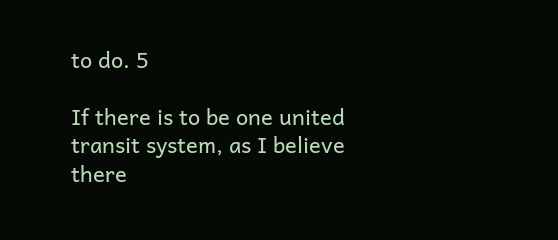to do. 5

If there is to be one united transit system, as I believe there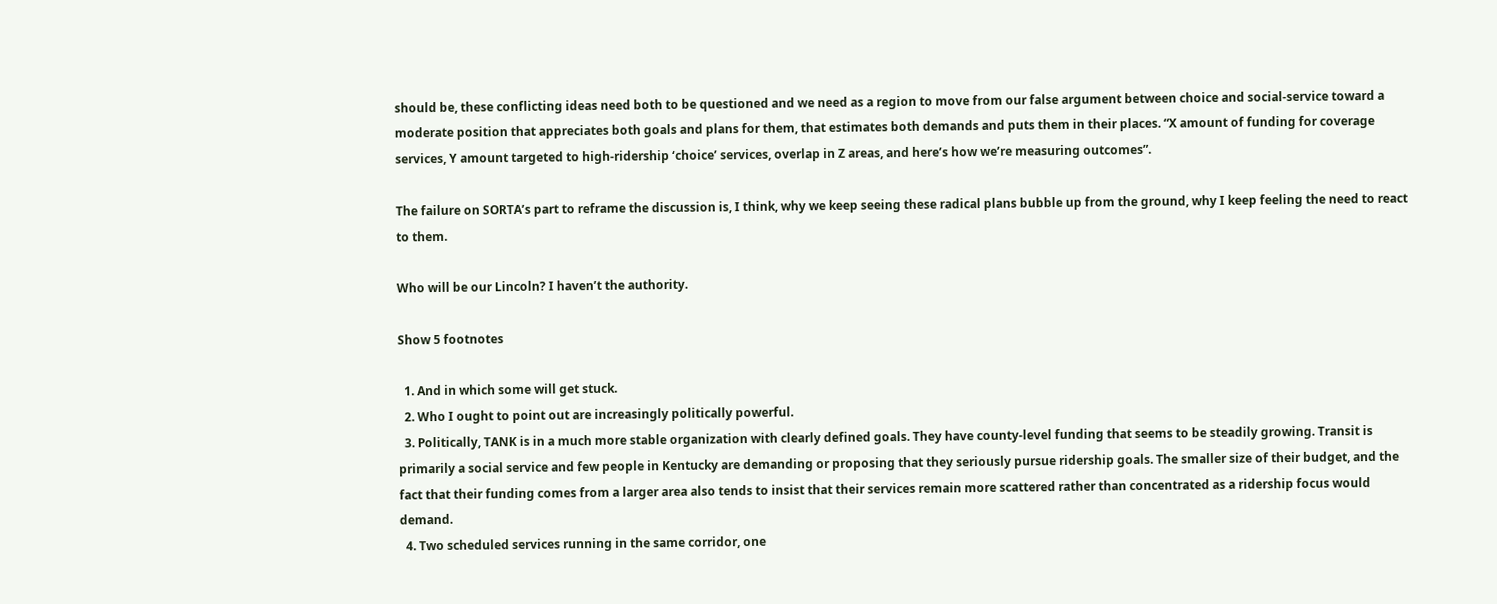should be, these conflicting ideas need both to be questioned and we need as a region to move from our false argument between choice and social-service toward a moderate position that appreciates both goals and plans for them, that estimates both demands and puts them in their places. “X amount of funding for coverage services, Y amount targeted to high-ridership ‘choice’ services, overlap in Z areas, and here’s how we’re measuring outcomes”.

The failure on SORTA’s part to reframe the discussion is, I think, why we keep seeing these radical plans bubble up from the ground, why I keep feeling the need to react to them.

Who will be our Lincoln? I haven’t the authority.

Show 5 footnotes

  1. And in which some will get stuck.
  2. Who I ought to point out are increasingly politically powerful.
  3. Politically, TANK is in a much more stable organization with clearly defined goals. They have county-level funding that seems to be steadily growing. Transit is primarily a social service and few people in Kentucky are demanding or proposing that they seriously pursue ridership goals. The smaller size of their budget, and the fact that their funding comes from a larger area also tends to insist that their services remain more scattered rather than concentrated as a ridership focus would demand.
  4. Two scheduled services running in the same corridor, one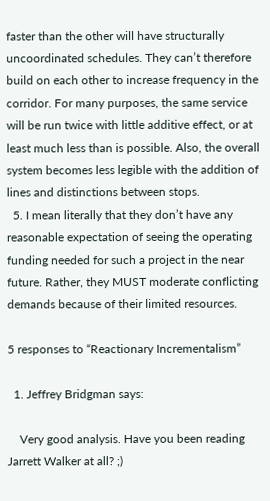faster than the other will have structurally uncoordinated schedules. They can’t therefore build on each other to increase frequency in the corridor. For many purposes, the same service will be run twice with little additive effect, or at least much less than is possible. Also, the overall system becomes less legible with the addition of lines and distinctions between stops.
  5. I mean literally that they don’t have any reasonable expectation of seeing the operating funding needed for such a project in the near future. Rather, they MUST moderate conflicting demands because of their limited resources.

5 responses to “Reactionary Incrementalism”

  1. Jeffrey Bridgman says:

    Very good analysis. Have you been reading Jarrett Walker at all? ;)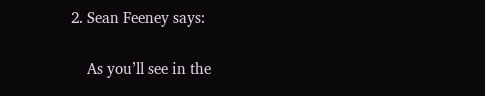2. Sean Feeney says:

    As you’ll see in the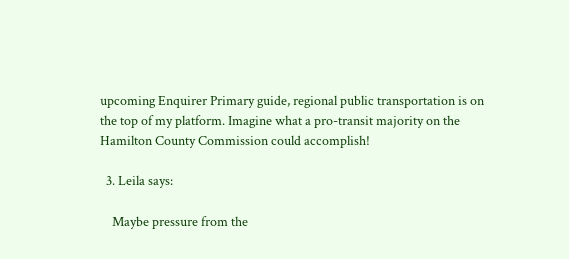upcoming Enquirer Primary guide, regional public transportation is on the top of my platform. Imagine what a pro-transit majority on the Hamilton County Commission could accomplish!

  3. Leila says:

    Maybe pressure from the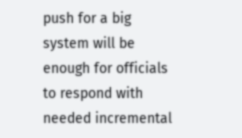push for a big system will be enough for officials to respond with needed incremental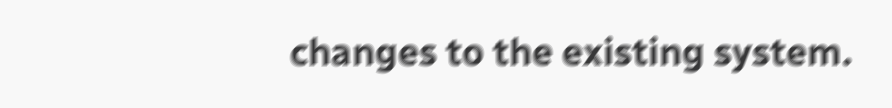changes to the existing system.